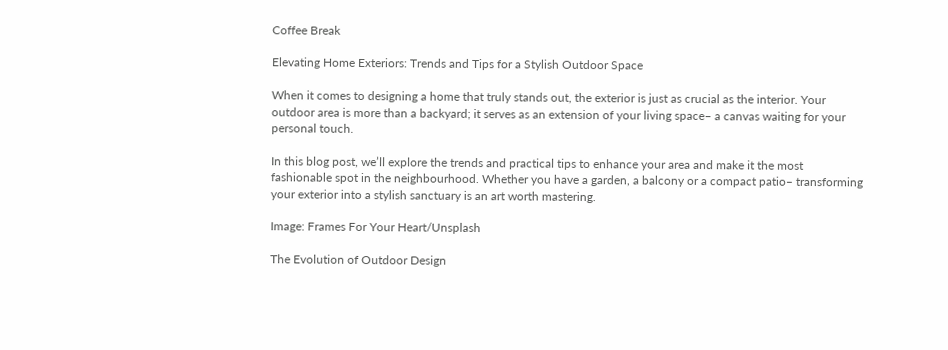Coffee Break

Elevating Home Exteriors: Trends and Tips for a Stylish Outdoor Space

When it comes to designing a home that truly stands out, the exterior is just as crucial as the interior. Your outdoor area is more than a backyard; it serves as an extension of your living space– a canvas waiting for your personal touch.

In this blog post, we’ll explore the trends and practical tips to enhance your area and make it the most fashionable spot in the neighbourhood. Whether you have a garden, a balcony or a compact patio– transforming your exterior into a stylish sanctuary is an art worth mastering.

Image: Frames For Your Heart/Unsplash

The Evolution of Outdoor Design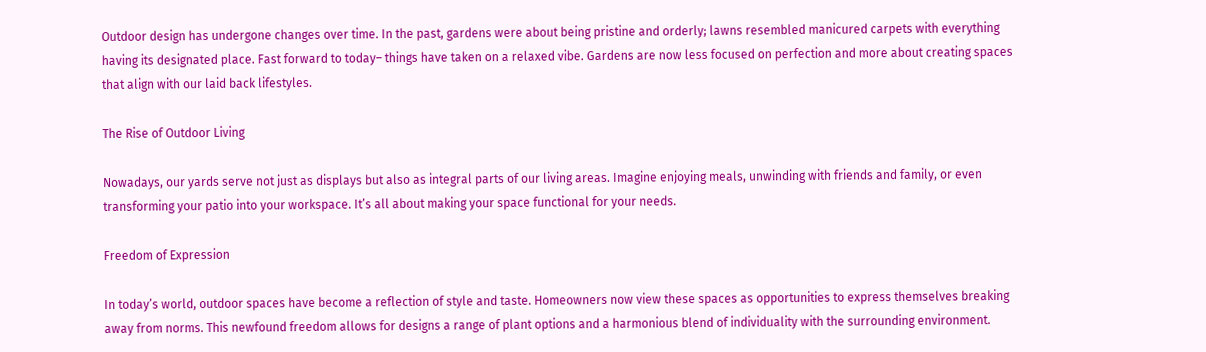Outdoor design has undergone changes over time. In the past, gardens were about being pristine and orderly; lawns resembled manicured carpets with everything having its designated place. Fast forward to today– things have taken on a relaxed vibe. Gardens are now less focused on perfection and more about creating spaces that align with our laid back lifestyles.

The Rise of Outdoor Living

Nowadays, our yards serve not just as displays but also as integral parts of our living areas. Imagine enjoying meals, unwinding with friends and family, or even transforming your patio into your workspace. It’s all about making your space functional for your needs.

Freedom of Expression

In today’s world, outdoor spaces have become a reflection of style and taste. Homeowners now view these spaces as opportunities to express themselves breaking away from norms. This newfound freedom allows for designs a range of plant options and a harmonious blend of individuality with the surrounding environment.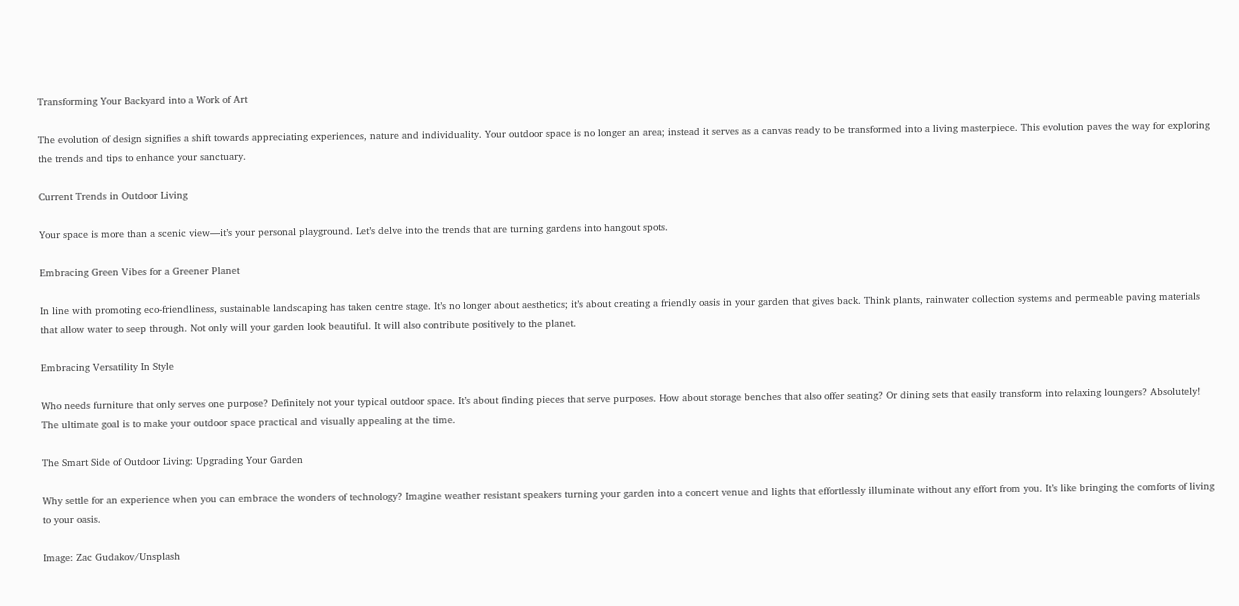Transforming Your Backyard into a Work of Art

The evolution of design signifies a shift towards appreciating experiences, nature and individuality. Your outdoor space is no longer an area; instead it serves as a canvas ready to be transformed into a living masterpiece. This evolution paves the way for exploring the trends and tips to enhance your sanctuary.

Current Trends in Outdoor Living

Your space is more than a scenic view—it’s your personal playground. Let’s delve into the trends that are turning gardens into hangout spots.

Embracing Green Vibes for a Greener Planet

In line with promoting eco-friendliness, sustainable landscaping has taken centre stage. It’s no longer about aesthetics; it’s about creating a friendly oasis in your garden that gives back. Think plants, rainwater collection systems and permeable paving materials that allow water to seep through. Not only will your garden look beautiful. It will also contribute positively to the planet.

Embracing Versatility In Style

Who needs furniture that only serves one purpose? Definitely not your typical outdoor space. It’s about finding pieces that serve purposes. How about storage benches that also offer seating? Or dining sets that easily transform into relaxing loungers? Absolutely! The ultimate goal is to make your outdoor space practical and visually appealing at the time.

The Smart Side of Outdoor Living: Upgrading Your Garden

Why settle for an experience when you can embrace the wonders of technology? Imagine weather resistant speakers turning your garden into a concert venue and lights that effortlessly illuminate without any effort from you. It’s like bringing the comforts of living to your oasis.

Image: Zac Gudakov/Unsplash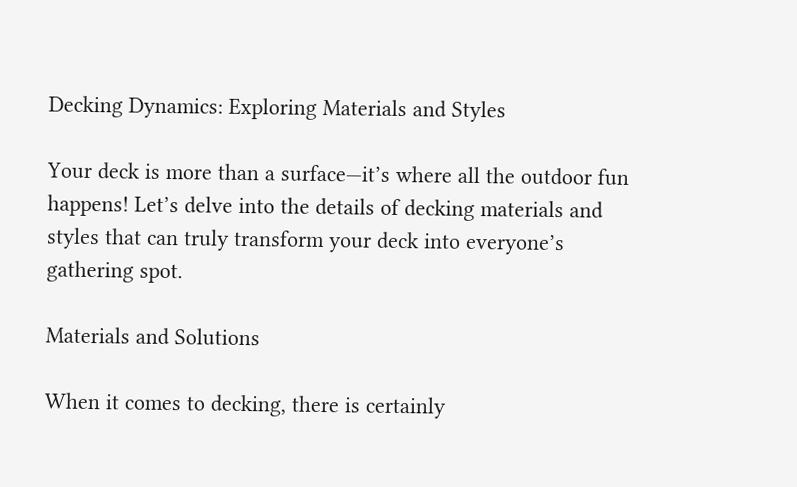Decking Dynamics: Exploring Materials and Styles

Your deck is more than a surface—it’s where all the outdoor fun happens! Let’s delve into the details of decking materials and styles that can truly transform your deck into everyone’s gathering spot.

Materials and Solutions

When it comes to decking, there is certainly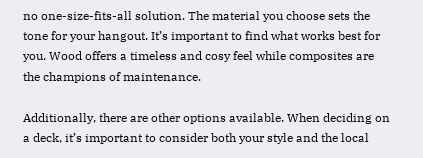no one-size-fits-all solution. The material you choose sets the tone for your hangout. It’s important to find what works best for you. Wood offers a timeless and cosy feel while composites are the champions of maintenance.

Additionally, there are other options available. When deciding on a deck, it’s important to consider both your style and the local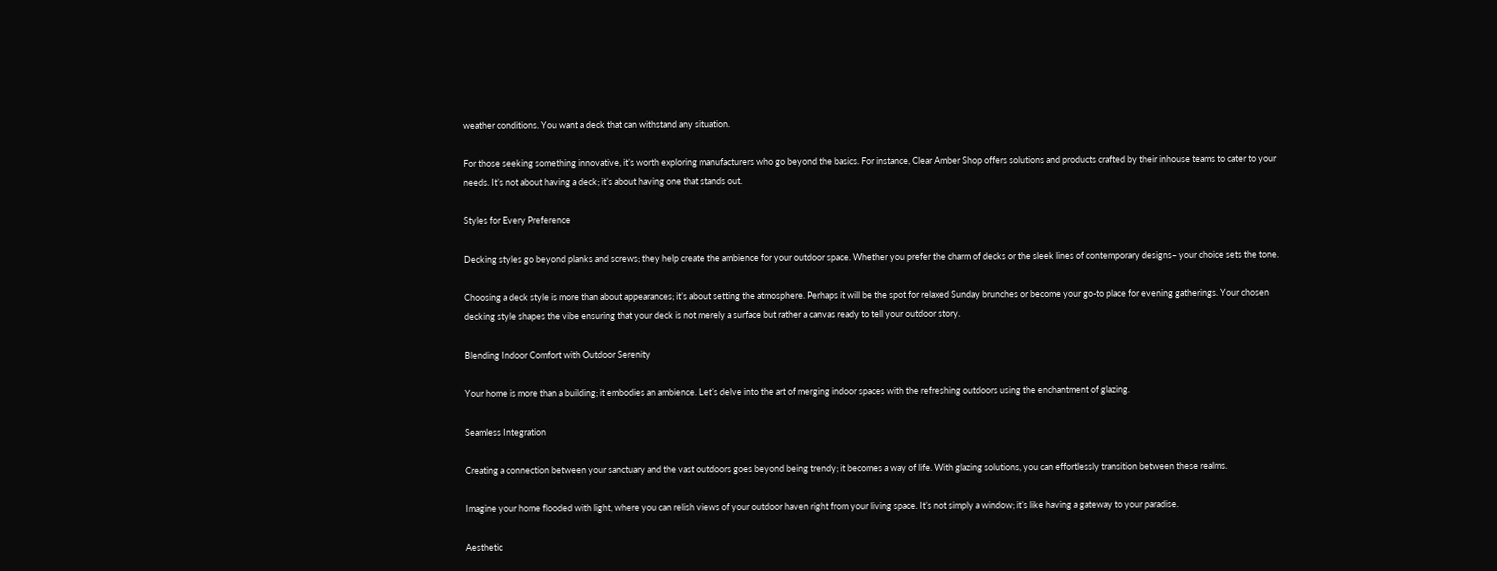weather conditions. You want a deck that can withstand any situation.

For those seeking something innovative, it’s worth exploring manufacturers who go beyond the basics. For instance, Clear Amber Shop offers solutions and products crafted by their inhouse teams to cater to your needs. It’s not about having a deck; it’s about having one that stands out.

Styles for Every Preference

Decking styles go beyond planks and screws; they help create the ambience for your outdoor space. Whether you prefer the charm of decks or the sleek lines of contemporary designs– your choice sets the tone.

Choosing a deck style is more than about appearances; it’s about setting the atmosphere. Perhaps it will be the spot for relaxed Sunday brunches or become your go-to place for evening gatherings. Your chosen decking style shapes the vibe ensuring that your deck is not merely a surface but rather a canvas ready to tell your outdoor story.

Blending Indoor Comfort with Outdoor Serenity

Your home is more than a building; it embodies an ambience. Let’s delve into the art of merging indoor spaces with the refreshing outdoors using the enchantment of glazing.

Seamless Integration

Creating a connection between your sanctuary and the vast outdoors goes beyond being trendy; it becomes a way of life. With glazing solutions, you can effortlessly transition between these realms.

Imagine your home flooded with light, where you can relish views of your outdoor haven right from your living space. It’s not simply a window; it’s like having a gateway to your paradise.

Aesthetic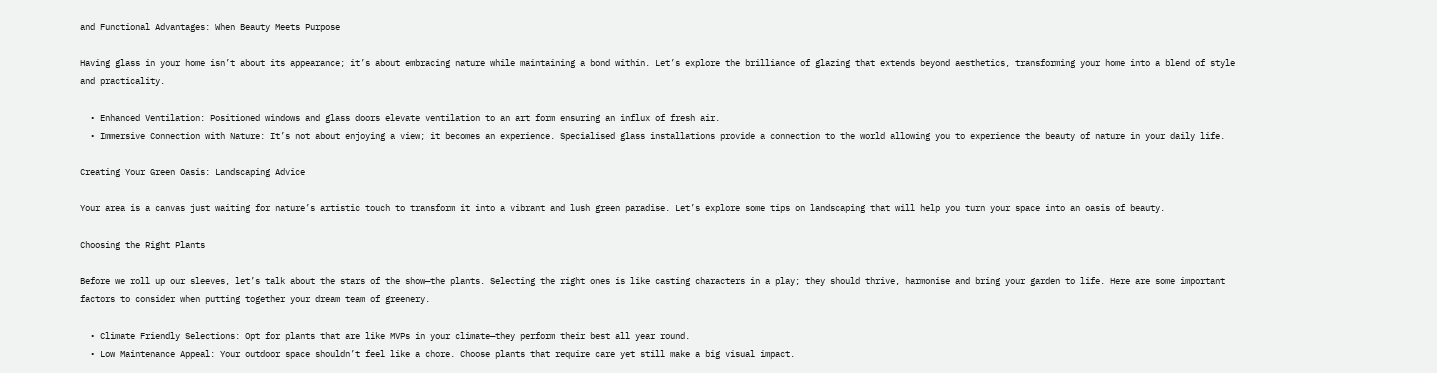and Functional Advantages: When Beauty Meets Purpose

Having glass in your home isn’t about its appearance; it’s about embracing nature while maintaining a bond within. Let’s explore the brilliance of glazing that extends beyond aesthetics, transforming your home into a blend of style and practicality.

  • Enhanced Ventilation: Positioned windows and glass doors elevate ventilation to an art form ensuring an influx of fresh air.
  • Immersive Connection with Nature: It’s not about enjoying a view; it becomes an experience. Specialised glass installations provide a connection to the world allowing you to experience the beauty of nature in your daily life.

Creating Your Green Oasis: Landscaping Advice

Your area is a canvas just waiting for nature’s artistic touch to transform it into a vibrant and lush green paradise. Let’s explore some tips on landscaping that will help you turn your space into an oasis of beauty.

Choosing the Right Plants

Before we roll up our sleeves, let’s talk about the stars of the show—the plants. Selecting the right ones is like casting characters in a play; they should thrive, harmonise and bring your garden to life. Here are some important factors to consider when putting together your dream team of greenery.

  • Climate Friendly Selections: Opt for plants that are like MVPs in your climate—they perform their best all year round.
  • Low Maintenance Appeal: Your outdoor space shouldn’t feel like a chore. Choose plants that require care yet still make a big visual impact.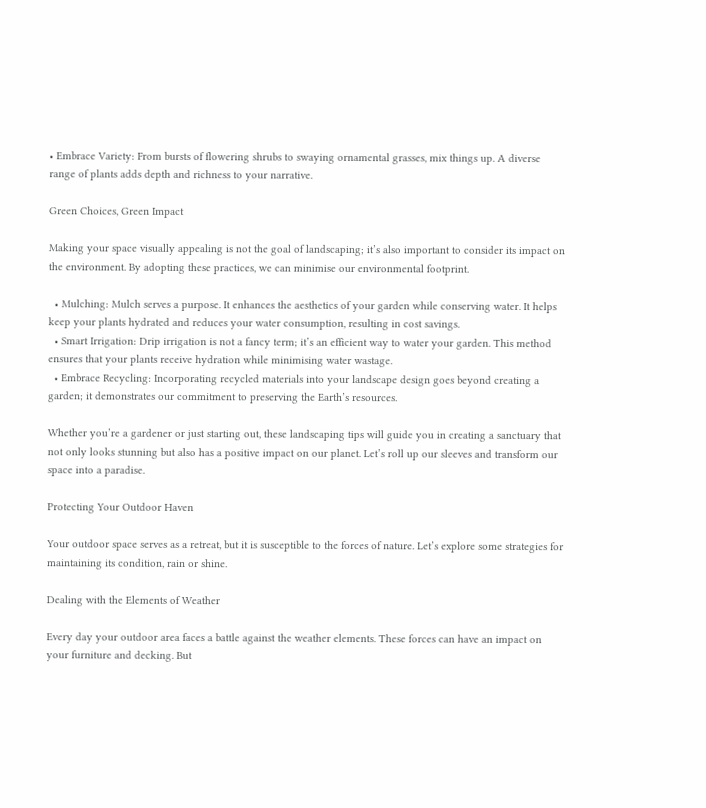• Embrace Variety: From bursts of flowering shrubs to swaying ornamental grasses, mix things up. A diverse range of plants adds depth and richness to your narrative.

Green Choices, Green Impact

Making your space visually appealing is not the goal of landscaping; it’s also important to consider its impact on the environment. By adopting these practices, we can minimise our environmental footprint.

  • Mulching: Mulch serves a purpose. It enhances the aesthetics of your garden while conserving water. It helps keep your plants hydrated and reduces your water consumption, resulting in cost savings.
  • Smart Irrigation: Drip irrigation is not a fancy term; it’s an efficient way to water your garden. This method ensures that your plants receive hydration while minimising water wastage.
  • Embrace Recycling: Incorporating recycled materials into your landscape design goes beyond creating a garden; it demonstrates our commitment to preserving the Earth’s resources.

Whether you’re a gardener or just starting out, these landscaping tips will guide you in creating a sanctuary that not only looks stunning but also has a positive impact on our planet. Let’s roll up our sleeves and transform our space into a paradise.

Protecting Your Outdoor Haven

Your outdoor space serves as a retreat, but it is susceptible to the forces of nature. Let’s explore some strategies for maintaining its condition, rain or shine.

Dealing with the Elements of Weather

Every day your outdoor area faces a battle against the weather elements. These forces can have an impact on your furniture and decking. But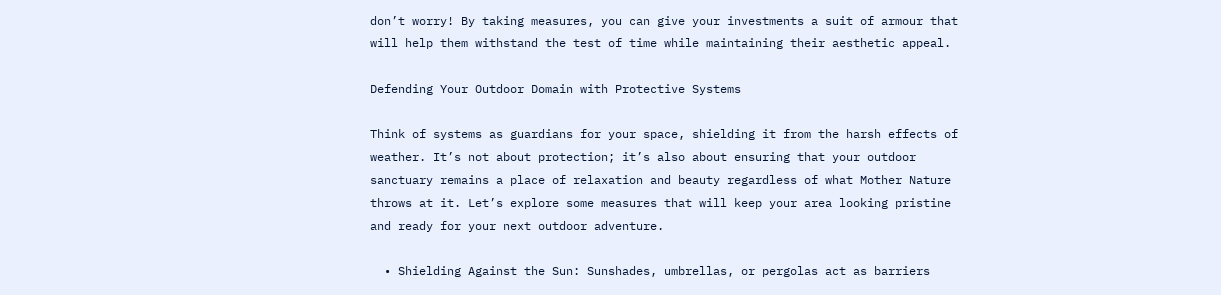don’t worry! By taking measures, you can give your investments a suit of armour that will help them withstand the test of time while maintaining their aesthetic appeal.

Defending Your Outdoor Domain with Protective Systems

Think of systems as guardians for your space, shielding it from the harsh effects of weather. It’s not about protection; it’s also about ensuring that your outdoor sanctuary remains a place of relaxation and beauty regardless of what Mother Nature throws at it. Let’s explore some measures that will keep your area looking pristine and ready for your next outdoor adventure.

  • Shielding Against the Sun: Sunshades, umbrellas, or pergolas act as barriers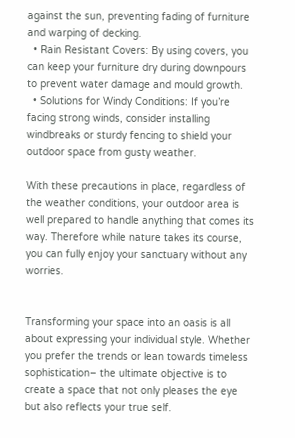against the sun, preventing fading of furniture and warping of decking.
  • Rain Resistant Covers: By using covers, you can keep your furniture dry during downpours to prevent water damage and mould growth.
  • Solutions for Windy Conditions: If you’re facing strong winds, consider installing windbreaks or sturdy fencing to shield your outdoor space from gusty weather.

With these precautions in place, regardless of the weather conditions, your outdoor area is well prepared to handle anything that comes its way. Therefore while nature takes its course, you can fully enjoy your sanctuary without any worries.


Transforming your space into an oasis is all about expressing your individual style. Whether you prefer the trends or lean towards timeless sophistication– the ultimate objective is to create a space that not only pleases the eye but also reflects your true self.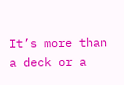It’s more than a deck or a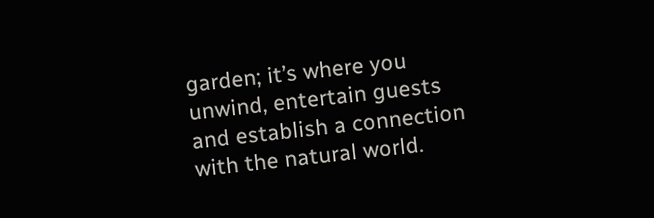garden; it’s where you unwind, entertain guests and establish a connection with the natural world.